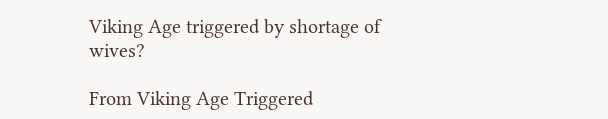Viking Age triggered by shortage of wives?

From Viking Age Triggered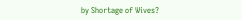by Shortage of Wives?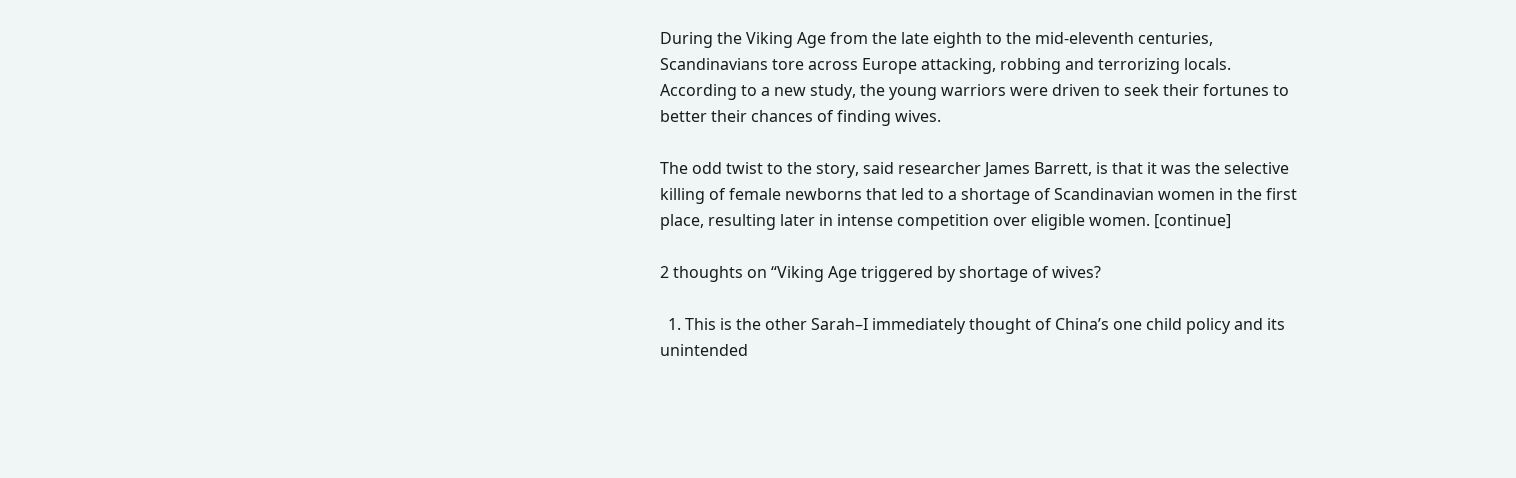During the Viking Age from the late eighth to the mid-eleventh centuries, Scandinavians tore across Europe attacking, robbing and terrorizing locals. According to a new study, the young warriors were driven to seek their fortunes to better their chances of finding wives.

The odd twist to the story, said researcher James Barrett, is that it was the selective killing of female newborns that led to a shortage of Scandinavian women in the first place, resulting later in intense competition over eligible women. [continue]

2 thoughts on “Viking Age triggered by shortage of wives?

  1. This is the other Sarah–I immediately thought of China’s one child policy and its unintended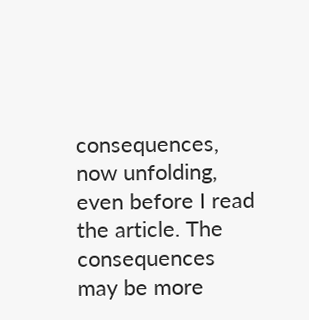consequences, now unfolding, even before I read the article. The consequences may be more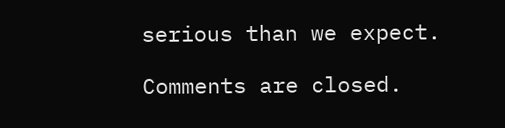serious than we expect.

Comments are closed.